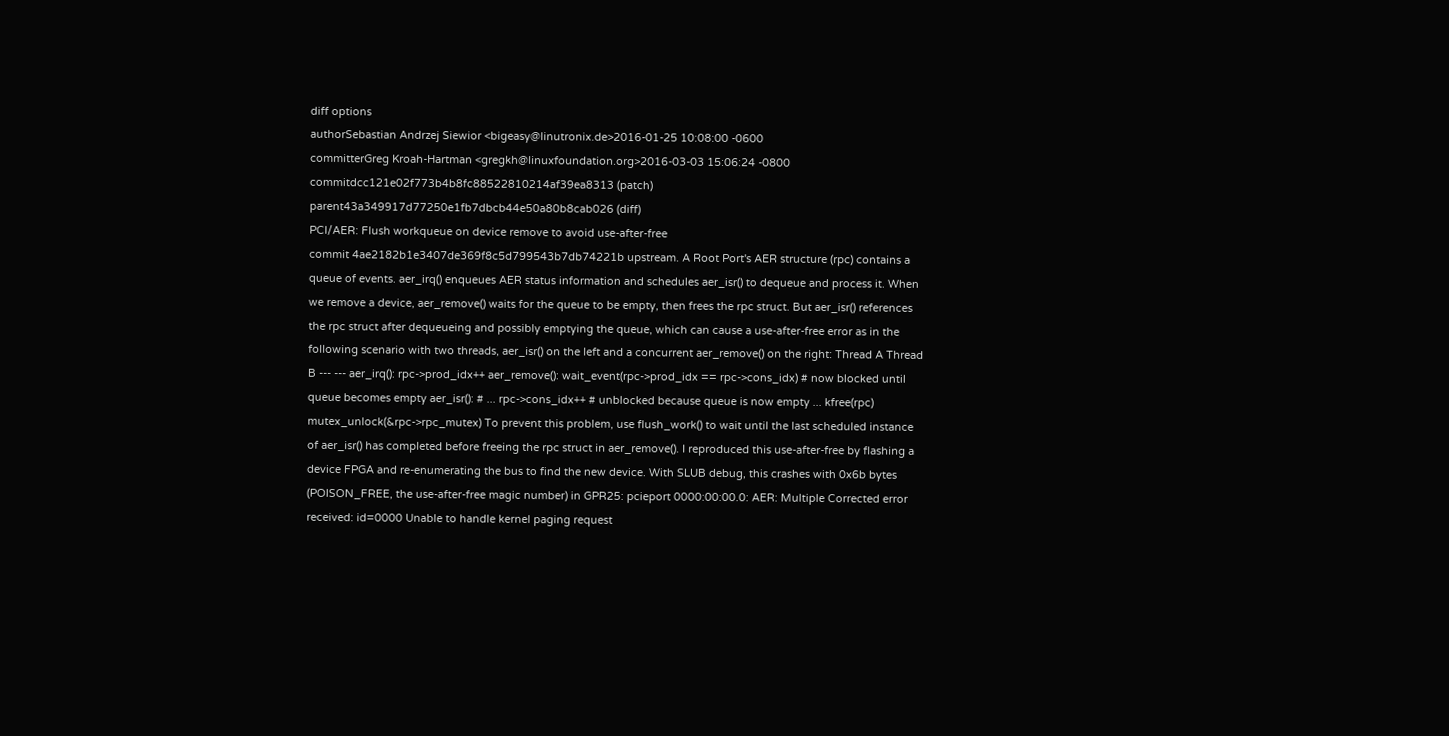diff options
authorSebastian Andrzej Siewior <bigeasy@linutronix.de>2016-01-25 10:08:00 -0600
committerGreg Kroah-Hartman <gregkh@linuxfoundation.org>2016-03-03 15:06:24 -0800
commitdcc121e02f773b4b8fc88522810214af39ea8313 (patch)
parent43a349917d77250e1fb7dbcb44e50a80b8cab026 (diff)
PCI/AER: Flush workqueue on device remove to avoid use-after-free
commit 4ae2182b1e3407de369f8c5d799543b7db74221b upstream. A Root Port's AER structure (rpc) contains a queue of events. aer_irq() enqueues AER status information and schedules aer_isr() to dequeue and process it. When we remove a device, aer_remove() waits for the queue to be empty, then frees the rpc struct. But aer_isr() references the rpc struct after dequeueing and possibly emptying the queue, which can cause a use-after-free error as in the following scenario with two threads, aer_isr() on the left and a concurrent aer_remove() on the right: Thread A Thread B --- --- aer_irq(): rpc->prod_idx++ aer_remove(): wait_event(rpc->prod_idx == rpc->cons_idx) # now blocked until queue becomes empty aer_isr(): # ... rpc->cons_idx++ # unblocked because queue is now empty ... kfree(rpc) mutex_unlock(&rpc->rpc_mutex) To prevent this problem, use flush_work() to wait until the last scheduled instance of aer_isr() has completed before freeing the rpc struct in aer_remove(). I reproduced this use-after-free by flashing a device FPGA and re-enumerating the bus to find the new device. With SLUB debug, this crashes with 0x6b bytes (POISON_FREE, the use-after-free magic number) in GPR25: pcieport 0000:00:00.0: AER: Multiple Corrected error received: id=0000 Unable to handle kernel paging request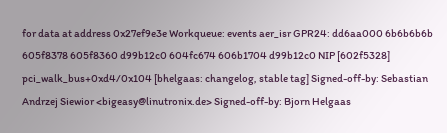for data at address 0x27ef9e3e Workqueue: events aer_isr GPR24: dd6aa000 6b6b6b6b 605f8378 605f8360 d99b12c0 604fc674 606b1704 d99b12c0 NIP [602f5328] pci_walk_bus+0xd4/0x104 [bhelgaas: changelog, stable tag] Signed-off-by: Sebastian Andrzej Siewior <bigeasy@linutronix.de> Signed-off-by: Bjorn Helgaas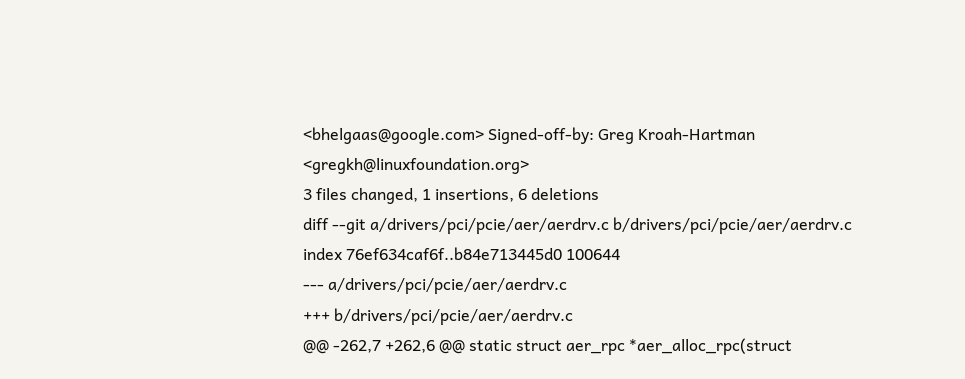<bhelgaas@google.com> Signed-off-by: Greg Kroah-Hartman <gregkh@linuxfoundation.org>
3 files changed, 1 insertions, 6 deletions
diff --git a/drivers/pci/pcie/aer/aerdrv.c b/drivers/pci/pcie/aer/aerdrv.c
index 76ef634caf6f..b84e713445d0 100644
--- a/drivers/pci/pcie/aer/aerdrv.c
+++ b/drivers/pci/pcie/aer/aerdrv.c
@@ -262,7 +262,6 @@ static struct aer_rpc *aer_alloc_rpc(struct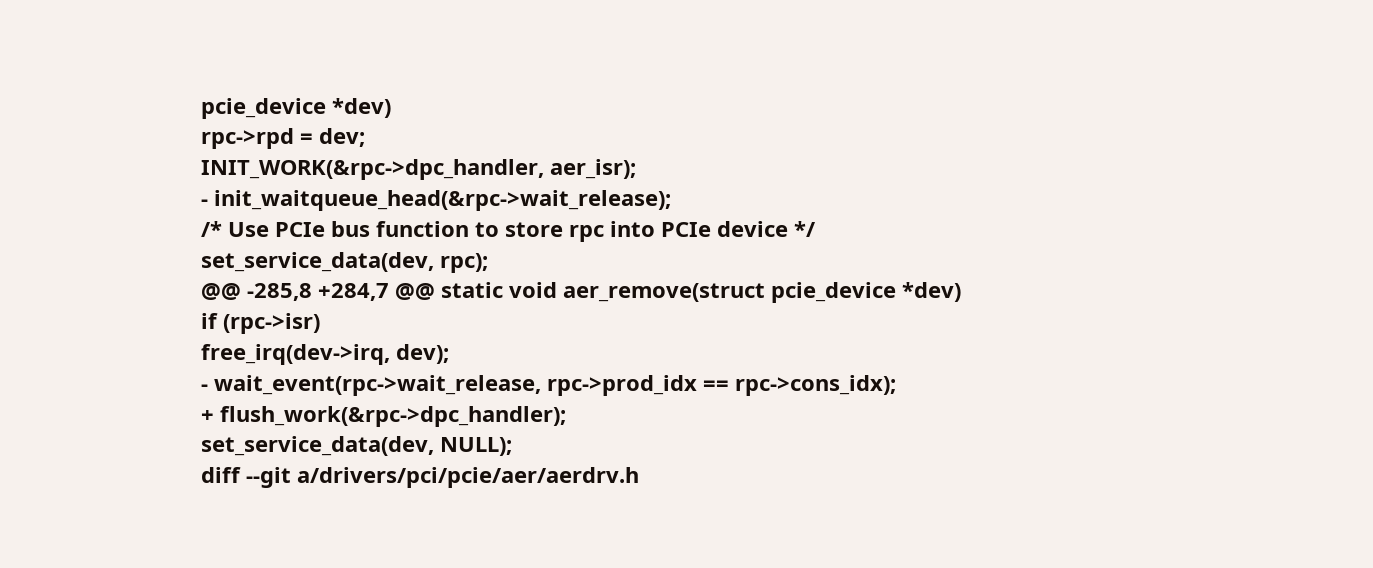pcie_device *dev)
rpc->rpd = dev;
INIT_WORK(&rpc->dpc_handler, aer_isr);
- init_waitqueue_head(&rpc->wait_release);
/* Use PCIe bus function to store rpc into PCIe device */
set_service_data(dev, rpc);
@@ -285,8 +284,7 @@ static void aer_remove(struct pcie_device *dev)
if (rpc->isr)
free_irq(dev->irq, dev);
- wait_event(rpc->wait_release, rpc->prod_idx == rpc->cons_idx);
+ flush_work(&rpc->dpc_handler);
set_service_data(dev, NULL);
diff --git a/drivers/pci/pcie/aer/aerdrv.h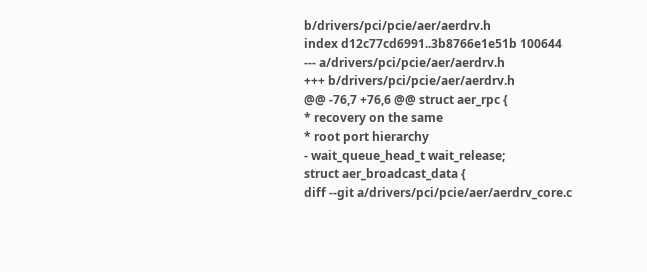b/drivers/pci/pcie/aer/aerdrv.h
index d12c77cd6991..3b8766e1e51b 100644
--- a/drivers/pci/pcie/aer/aerdrv.h
+++ b/drivers/pci/pcie/aer/aerdrv.h
@@ -76,7 +76,6 @@ struct aer_rpc {
* recovery on the same
* root port hierarchy
- wait_queue_head_t wait_release;
struct aer_broadcast_data {
diff --git a/drivers/pci/pcie/aer/aerdrv_core.c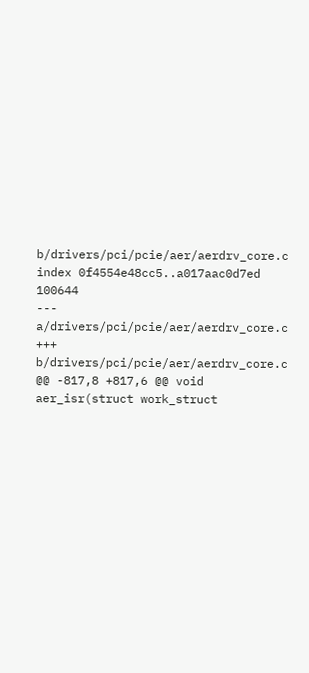b/drivers/pci/pcie/aer/aerdrv_core.c
index 0f4554e48cc5..a017aac0d7ed 100644
--- a/drivers/pci/pcie/aer/aerdrv_core.c
+++ b/drivers/pci/pcie/aer/aerdrv_core.c
@@ -817,8 +817,6 @@ void aer_isr(struct work_struct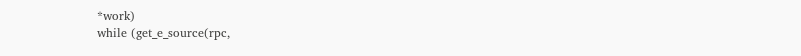*work)
while (get_e_source(rpc,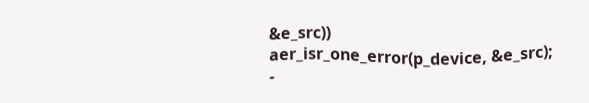&e_src))
aer_isr_one_error(p_device, &e_src);
-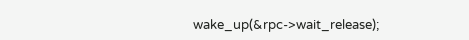wake_up(&rpc->wait_release);